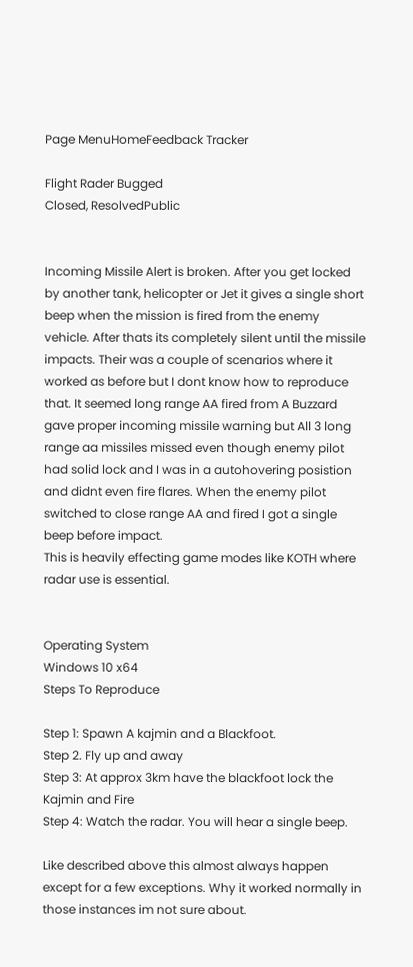Page MenuHomeFeedback Tracker

Flight Rader Bugged
Closed, ResolvedPublic


Incoming Missile Alert is broken. After you get locked by another tank, helicopter or Jet it gives a single short beep when the mission is fired from the enemy vehicle. After thats its completely silent until the missile impacts. Their was a couple of scenarios where it worked as before but I dont know how to reproduce that. It seemed long range AA fired from A Buzzard gave proper incoming missile warning but All 3 long range aa missiles missed even though enemy pilot had solid lock and I was in a autohovering posistion and didnt even fire flares. When the enemy pilot switched to close range AA and fired I got a single beep before impact.
This is heavily effecting game modes like KOTH where radar use is essential.


Operating System
Windows 10 x64
Steps To Reproduce

Step 1: Spawn A kajmin and a Blackfoot.
Step 2. Fly up and away
Step 3: At approx 3km have the blackfoot lock the Kajmin and Fire
Step 4: Watch the radar. You will hear a single beep.

Like described above this almost always happen except for a few exceptions. Why it worked normally in those instances im not sure about.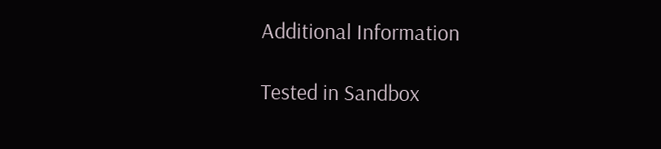Additional Information

Tested in Sandbox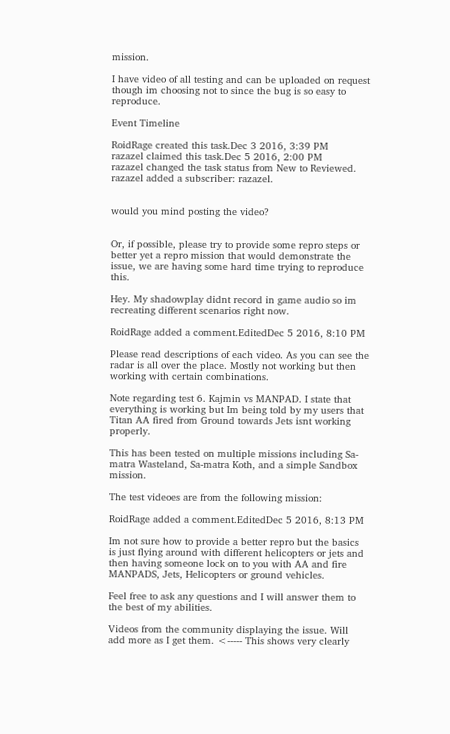mission.

I have video of all testing and can be uploaded on request though im choosing not to since the bug is so easy to reproduce.

Event Timeline

RoidRage created this task.Dec 3 2016, 3:39 PM
razazel claimed this task.Dec 5 2016, 2:00 PM
razazel changed the task status from New to Reviewed.
razazel added a subscriber: razazel.


would you mind posting the video?


Or, if possible, please try to provide some repro steps or better yet a repro mission that would demonstrate the issue, we are having some hard time trying to reproduce this.

Hey. My shadowplay didnt record in game audio so im recreating different scenarios right now.

RoidRage added a comment.EditedDec 5 2016, 8:10 PM

Please read descriptions of each video. As you can see the radar is all over the place. Mostly not working but then working with certain combinations.

Note regarding test 6. Kajmin vs MANPAD. I state that everything is working but Im being told by my users that Titan AA fired from Ground towards Jets isnt working properly.

This has been tested on multiple missions including Sa-matra Wasteland, Sa-matra Koth, and a simple Sandbox mission.

The test videoes are from the following mission:

RoidRage added a comment.EditedDec 5 2016, 8:13 PM

Im not sure how to provide a better repro but the basics is just flying around with different helicopters or jets and then having someone lock on to you with AA and fire MANPADS, Jets, Helicopters or ground vehicles.

Feel free to ask any questions and I will answer them to the best of my abilities.

Videos from the community displaying the issue. Will add more as I get them. <----- This shows very clearly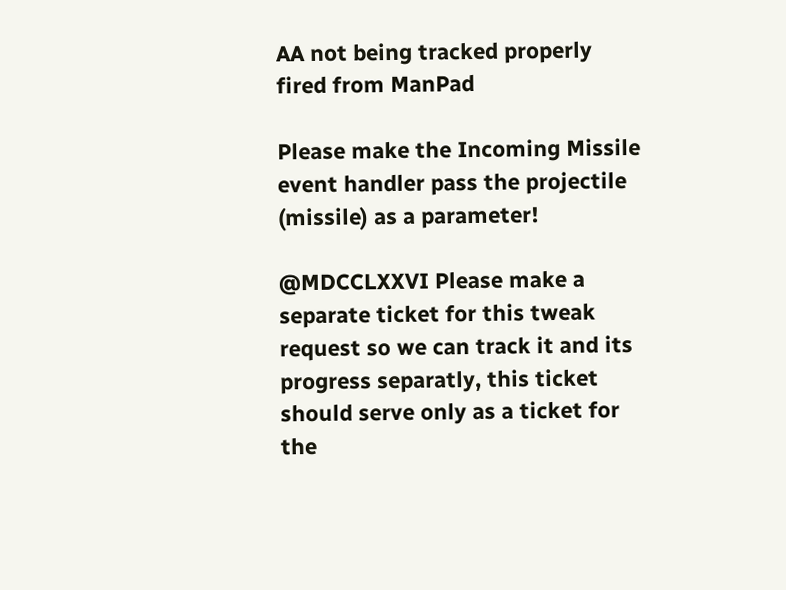AA not being tracked properly fired from ManPad

Please make the Incoming Missile event handler pass the projectile (missile) as a parameter!

@MDCCLXXVI Please make a separate ticket for this tweak request so we can track it and its progress separatly, this ticket should serve only as a ticket for the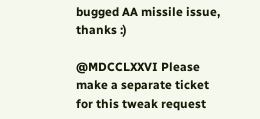bugged AA missile issue, thanks :)

@MDCCLXXVI Please make a separate ticket for this tweak request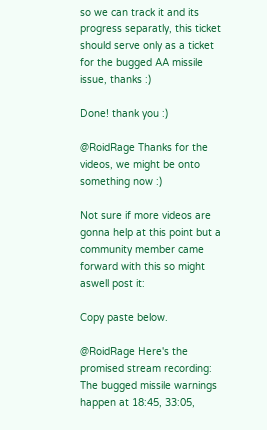so we can track it and its progress separatly, this ticket should serve only as a ticket for the bugged AA missile issue, thanks :)

Done! thank you :)

@RoidRage Thanks for the videos, we might be onto something now :)

Not sure if more videos are gonna help at this point but a community member came forward with this so might aswell post it:

Copy paste below.

@RoidRage Here's the promised stream recording: The bugged missile warnings happen at 18:45, 33:05,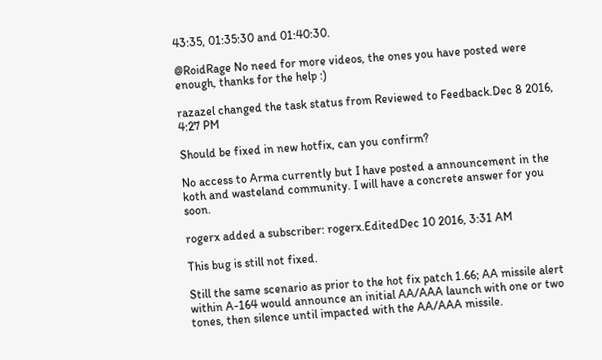43:35, 01:35:30 and 01:40:30.

@RoidRage No need for more videos, the ones you have posted were enough, thanks for the help :)

razazel changed the task status from Reviewed to Feedback.Dec 8 2016, 4:27 PM

Should be fixed in new hotfix, can you confirm?

No access to Arma currently but I have posted a announcement in the koth and wasteland community. I will have a concrete answer for you soon.

rogerx added a subscriber: rogerx.EditedDec 10 2016, 3:31 AM

This bug is still not fixed.

Still the same scenario as prior to the hot fix patch 1.66; AA missile alert within A-164 would announce an initial AA/AAA launch with one or two tones, then silence until impacted with the AA/AAA missile.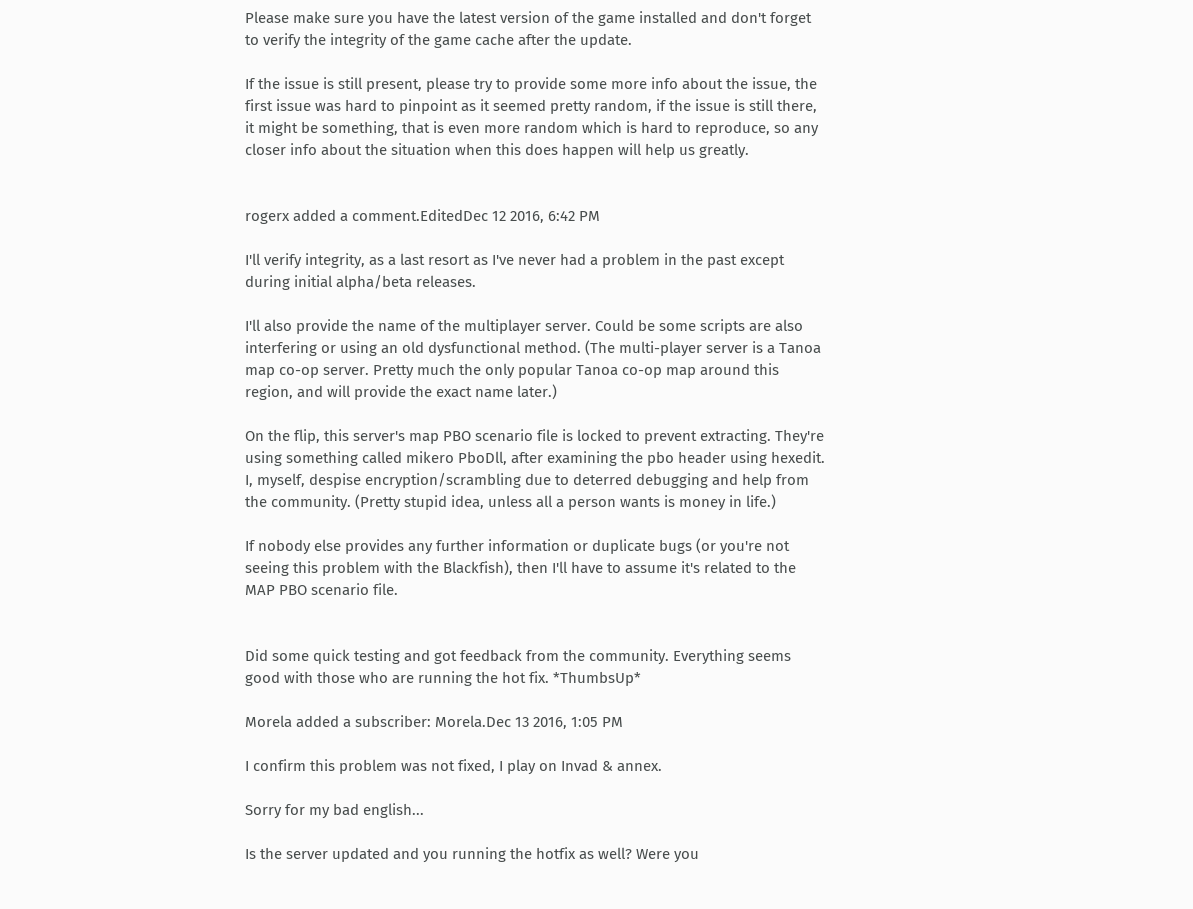Please make sure you have the latest version of the game installed and don't forget to verify the integrity of the game cache after the update.

If the issue is still present, please try to provide some more info about the issue, the first issue was hard to pinpoint as it seemed pretty random, if the issue is still there, it might be something, that is even more random which is hard to reproduce, so any closer info about the situation when this does happen will help us greatly.


rogerx added a comment.EditedDec 12 2016, 6:42 PM

I'll verify integrity, as a last resort as I've never had a problem in the past except during initial alpha/beta releases.

I'll also provide the name of the multiplayer server. Could be some scripts are also interfering or using an old dysfunctional method. (The multi-player server is a Tanoa map co-op server. Pretty much the only popular Tanoa co-op map around this region, and will provide the exact name later.)

On the flip, this server's map PBO scenario file is locked to prevent extracting. They're using something called mikero PboDll, after examining the pbo header using hexedit. I, myself, despise encryption/scrambling due to deterred debugging and help from the community. (Pretty stupid idea, unless all a person wants is money in life.)

If nobody else provides any further information or duplicate bugs (or you're not seeing this problem with the Blackfish), then I'll have to assume it's related to the MAP PBO scenario file.


Did some quick testing and got feedback from the community. Everything seems good with those who are running the hot fix. *ThumbsUp*

Morela added a subscriber: Morela.Dec 13 2016, 1:05 PM

I confirm this problem was not fixed, I play on Invad & annex.

Sorry for my bad english...

Is the server updated and you running the hotfix as well? Were you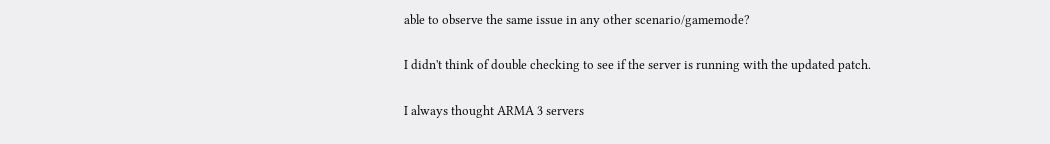able to observe the same issue in any other scenario/gamemode?

I didn't think of double checking to see if the server is running with the updated patch.

I always thought ARMA 3 servers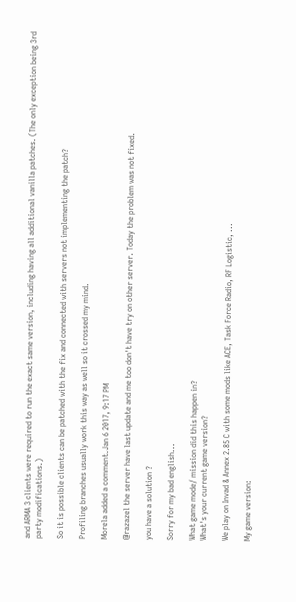and ARMA 3 clients were required to run the exact same version, including having all additional vanilla patches. (The only exception being 3rd party modifications.)

So it is possible clients can be patched with the fix and connected with servers not implementing the patch?

Profiling branches usually work this way as well so it crossed my mind.

Morela added a comment.Jan 6 2017, 9:17 PM

@razazel the server have last update and me too don't have try on other server. Today the problem was not fixed.

you have a solution ?

Sorry for my bad english...

What game mode/ mission did this happen in?
What's your current game version?

We play on Invad & Annex 2.85 C with some mods like ACE, Task Force Radio, RF Logistic, ...

My game version: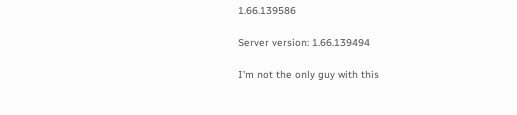1.66.139586

Server version: 1.66.139494

I'm not the only guy with this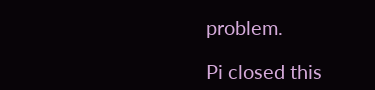problem.

Pi closed this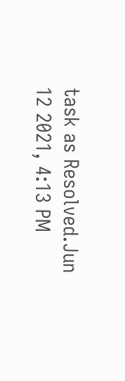task as Resolved.Jun 12 2021, 4:13 PM